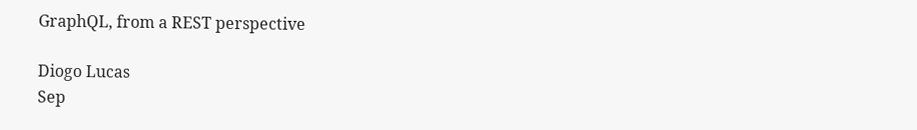GraphQL, from a REST perspective

Diogo Lucas
Sep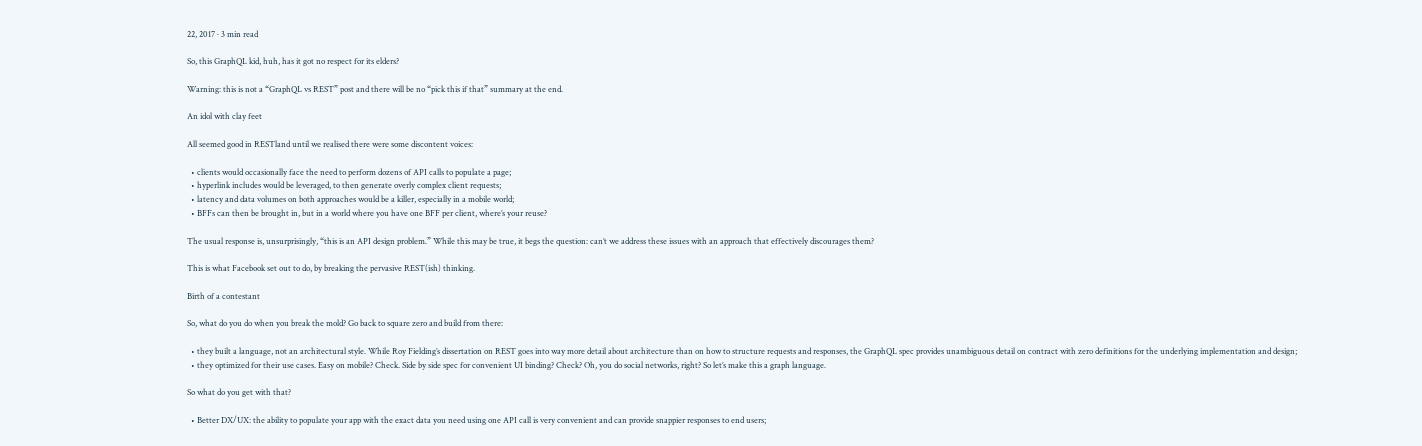22, 2017 · 3 min read

So, this GraphQL kid, huh, has it got no respect for its elders?

Warning: this is not a “GraphQL vs REST” post and there will be no “pick this if that” summary at the end.

An idol with clay feet

All seemed good in RESTland until we realised there were some discontent voices:

  • clients would occasionally face the need to perform dozens of API calls to populate a page;
  • hyperlink includes would be leveraged, to then generate overly complex client requests;
  • latency and data volumes on both approaches would be a killer, especially in a mobile world;
  • BFFs can then be brought in, but in a world where you have one BFF per client, where’s your reuse?

The usual response is, unsurprisingly, “this is an API design problem.” While this may be true, it begs the question: can’t we address these issues with an approach that effectively discourages them?

This is what Facebook set out to do, by breaking the pervasive REST(ish) thinking.

Birth of a contestant

So, what do you do when you break the mold? Go back to square zero and build from there:

  • they built a language, not an architectural style. While Roy Fielding’s dissertation on REST goes into way more detail about architecture than on how to structure requests and responses, the GraphQL spec provides unambiguous detail on contract with zero definitions for the underlying implementation and design;
  • they optimized for their use cases. Easy on mobile? Check. Side by side spec for convenient UI binding? Check? Oh, you do social networks, right? So let’s make this a graph language.

So what do you get with that?

  • Better DX/UX: the ability to populate your app with the exact data you need using one API call is very convenient and can provide snappier responses to end users;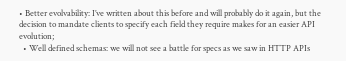• Better evolvability: I’ve written about this before and will probably do it again, but the decision to mandate clients to specify each field they require makes for an easier API evolution;
  • Well defined schemas: we will not see a battle for specs as we saw in HTTP APIs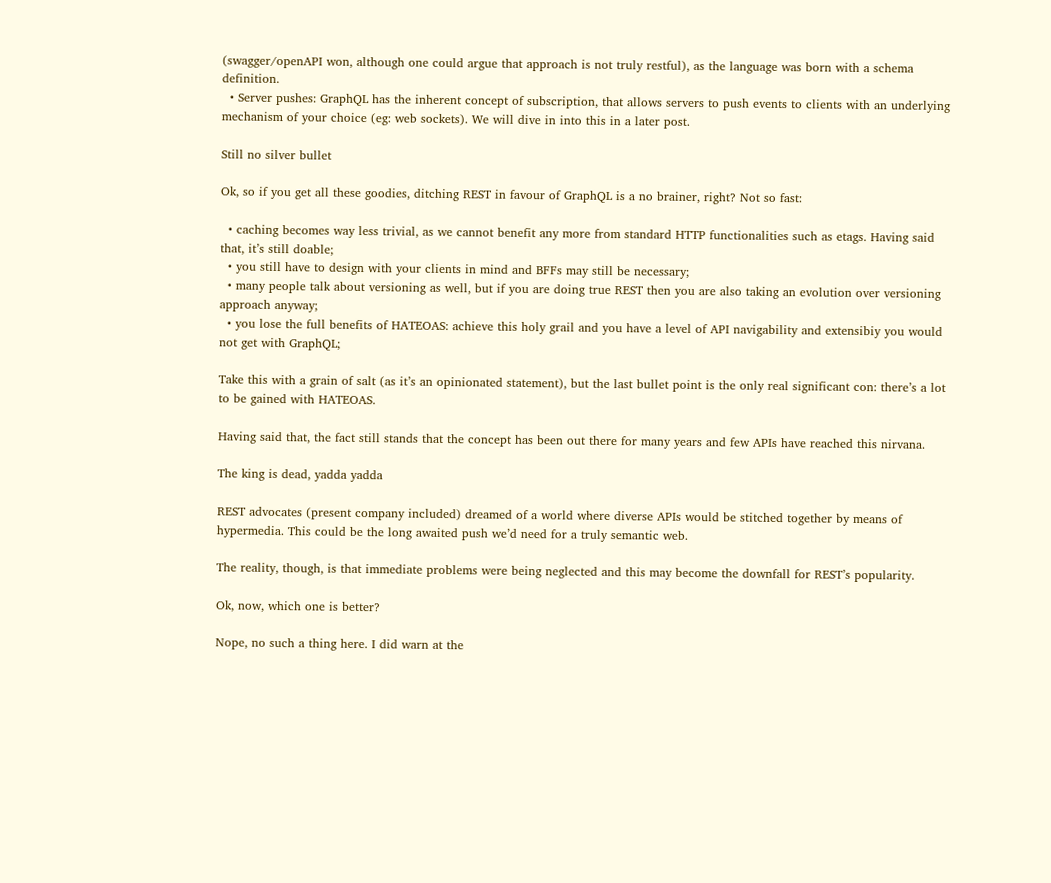(swagger/openAPI won, although one could argue that approach is not truly restful), as the language was born with a schema definition.
  • Server pushes: GraphQL has the inherent concept of subscription, that allows servers to push events to clients with an underlying mechanism of your choice (eg: web sockets). We will dive in into this in a later post.

Still no silver bullet

Ok, so if you get all these goodies, ditching REST in favour of GraphQL is a no brainer, right? Not so fast:

  • caching becomes way less trivial, as we cannot benefit any more from standard HTTP functionalities such as etags. Having said that, it’s still doable;
  • you still have to design with your clients in mind and BFFs may still be necessary;
  • many people talk about versioning as well, but if you are doing true REST then you are also taking an evolution over versioning approach anyway;
  • you lose the full benefits of HATEOAS: achieve this holy grail and you have a level of API navigability and extensibiy you would not get with GraphQL;

Take this with a grain of salt (as it’s an opinionated statement), but the last bullet point is the only real significant con: there’s a lot to be gained with HATEOAS.

Having said that, the fact still stands that the concept has been out there for many years and few APIs have reached this nirvana.

The king is dead, yadda yadda

REST advocates (present company included) dreamed of a world where diverse APIs would be stitched together by means of hypermedia. This could be the long awaited push we’d need for a truly semantic web.

The reality, though, is that immediate problems were being neglected and this may become the downfall for REST’s popularity.

Ok, now, which one is better?

Nope, no such a thing here. I did warn at the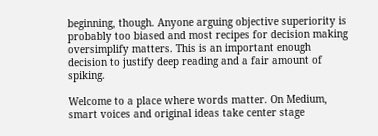beginning, though. Anyone arguing objective superiority is probably too biased and most recipes for decision making oversimplify matters. This is an important enough decision to justify deep reading and a fair amount of spiking.

Welcome to a place where words matter. On Medium, smart voices and original ideas take center stage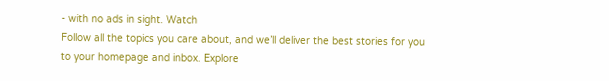- with no ads in sight. Watch
Follow all the topics you care about, and we’ll deliver the best stories for you to your homepage and inbox. Explore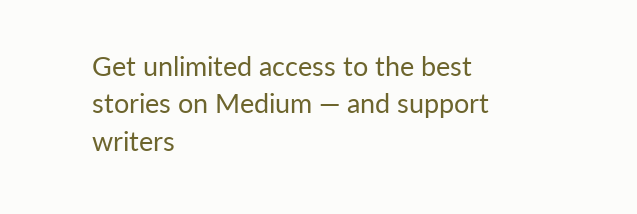Get unlimited access to the best stories on Medium — and support writers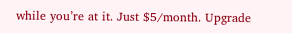while you’re at it. Just $5/month. Upgrade